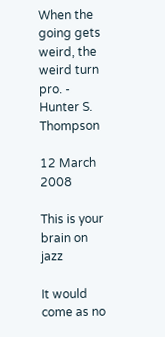When the going gets weird, the weird turn pro. - Hunter S. Thompson

12 March 2008

This is your brain on jazz

It would come as no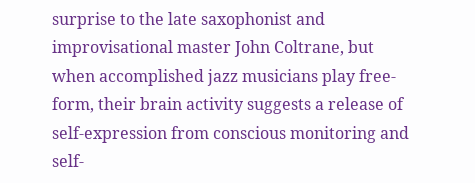surprise to the late saxophonist and improvisational master John Coltrane, but when accomplished jazz musicians play free-form, their brain activity suggests a release of self-expression from conscious monitoring and self-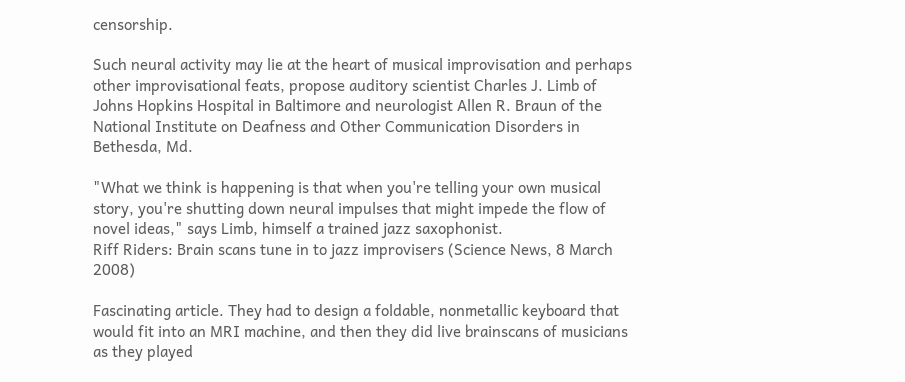censorship.

Such neural activity may lie at the heart of musical improvisation and perhaps other improvisational feats, propose auditory scientist Charles J. Limb of Johns Hopkins Hospital in Baltimore and neurologist Allen R. Braun of the National Institute on Deafness and Other Communication Disorders in Bethesda, Md.

"What we think is happening is that when you're telling your own musical story, you're shutting down neural impulses that might impede the flow of novel ideas," says Limb, himself a trained jazz saxophonist.
Riff Riders: Brain scans tune in to jazz improvisers (Science News, 8 March 2008)

Fascinating article. They had to design a foldable, nonmetallic keyboard that would fit into an MRI machine, and then they did live brainscans of musicians as they played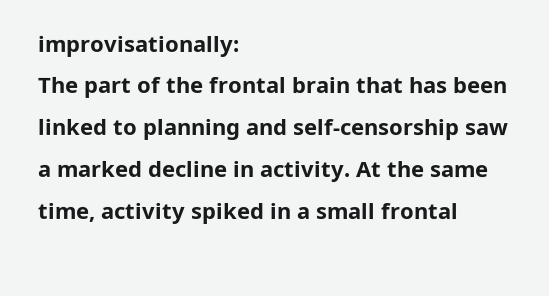improvisationally:
The part of the frontal brain that has been linked to planning and self-censorship saw a marked decline in activity. At the same time, activity spiked in a small frontal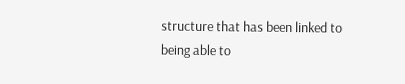structure that has been linked to being able to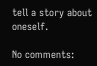tell a story about oneself.

No comments: